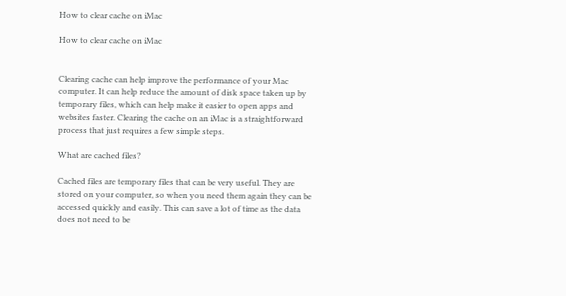How to clear cache on iMac

How to clear cache on iMac


Clearing cache can help improve the performance of your Mac computer. It can help reduce the amount of disk space taken up by temporary files, which can help make it easier to open apps and websites faster. Clearing the cache on an iMac is a straightforward process that just requires a few simple steps.

What are cached files?

Cached files are temporary files that can be very useful. They are stored on your computer, so when you need them again they can be accessed quickly and easily. This can save a lot of time as the data does not need to be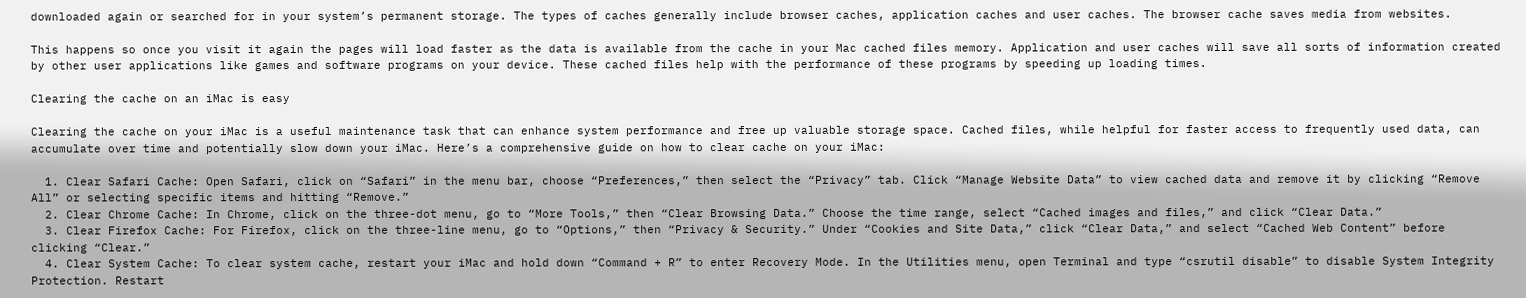downloaded again or searched for in your system’s permanent storage. The types of caches generally include browser caches, application caches and user caches. The browser cache saves media from websites.

This happens so once you visit it again the pages will load faster as the data is available from the cache in your Mac cached files memory. Application and user caches will save all sorts of information created by other user applications like games and software programs on your device. These cached files help with the performance of these programs by speeding up loading times.

Clearing the cache on an iMac is easy

Clearing the cache on your iMac is a useful maintenance task that can enhance system performance and free up valuable storage space. Cached files, while helpful for faster access to frequently used data, can accumulate over time and potentially slow down your iMac. Here’s a comprehensive guide on how to clear cache on your iMac:

  1. Clear Safari Cache: Open Safari, click on “Safari” in the menu bar, choose “Preferences,” then select the “Privacy” tab. Click “Manage Website Data” to view cached data and remove it by clicking “Remove All” or selecting specific items and hitting “Remove.”
  2. Clear Chrome Cache: In Chrome, click on the three-dot menu, go to “More Tools,” then “Clear Browsing Data.” Choose the time range, select “Cached images and files,” and click “Clear Data.”
  3. Clear Firefox Cache: For Firefox, click on the three-line menu, go to “Options,” then “Privacy & Security.” Under “Cookies and Site Data,” click “Clear Data,” and select “Cached Web Content” before clicking “Clear.”
  4. Clear System Cache: To clear system cache, restart your iMac and hold down “Command + R” to enter Recovery Mode. In the Utilities menu, open Terminal and type “csrutil disable” to disable System Integrity Protection. Restart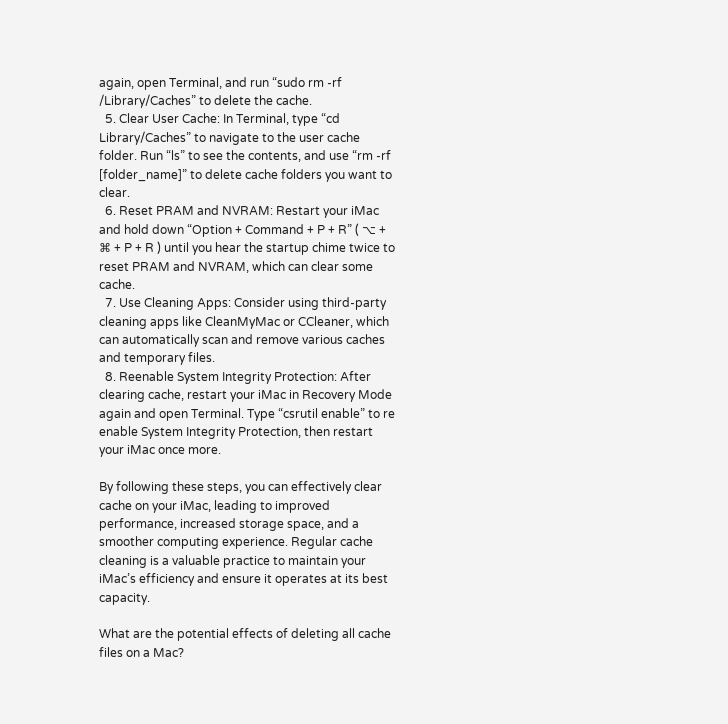again, open Terminal, and run “sudo rm -rf /Library/Caches” to delete the cache.
  5. Clear User Cache: In Terminal, type “cd Library/Caches” to navigate to the user cache folder. Run “ls” to see the contents, and use “rm -rf [folder_name]” to delete cache folders you want to clear.
  6. Reset PRAM and NVRAM: Restart your iMac and hold down “Option + Command + P + R” ( ⌥ + ⌘ + P + R ) until you hear the startup chime twice to reset PRAM and NVRAM, which can clear some cache.
  7. Use Cleaning Apps: Consider using third-party cleaning apps like CleanMyMac or CCleaner, which can automatically scan and remove various caches and temporary files.
  8. Reenable System Integrity Protection: After clearing cache, restart your iMac in Recovery Mode again and open Terminal. Type “csrutil enable” to re enable System Integrity Protection, then restart your iMac once more.

By following these steps, you can effectively clear cache on your iMac, leading to improved performance, increased storage space, and a smoother computing experience. Regular cache cleaning is a valuable practice to maintain your iMac’s efficiency and ensure it operates at its best capacity.

What are the potential effects of deleting all cache files on a Mac?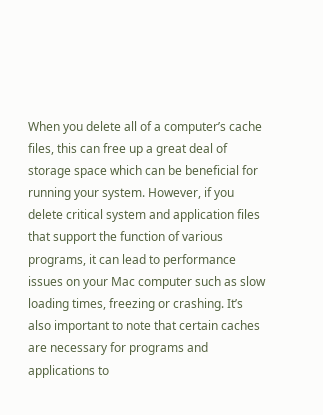When you delete all of a computer’s cache files, this can free up a great deal of storage space which can be beneficial for running your system. However, if you delete critical system and application files that support the function of various programs, it can lead to performance issues on your Mac computer such as slow loading times, freezing or crashing. It’s also important to note that certain caches are necessary for programs and applications to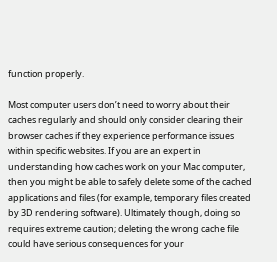function properly.

Most computer users don’t need to worry about their caches regularly and should only consider clearing their browser caches if they experience performance issues within specific websites. If you are an expert in understanding how caches work on your Mac computer, then you might be able to safely delete some of the cached applications and files (for example, temporary files created by 3D rendering software). Ultimately though, doing so requires extreme caution; deleting the wrong cache file could have serious consequences for your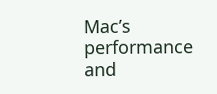Mac’s performance and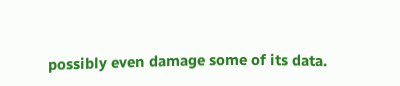possibly even damage some of its data.